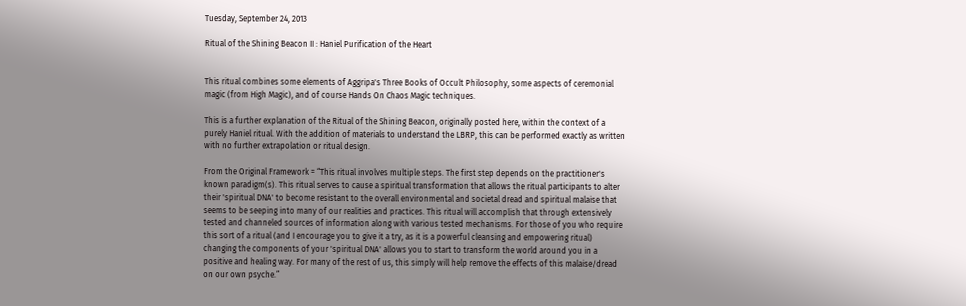Tuesday, September 24, 2013

Ritual of the Shining Beacon II : Haniel Purification of the Heart


This ritual combines some elements of Aggripa's Three Books of Occult Philosophy, some aspects of ceremonial magic (from High Magic), and of course Hands On Chaos Magic techniques.

This is a further explanation of the Ritual of the Shining Beacon, originally posted here, within the context of a purely Haniel ritual. With the addition of materials to understand the LBRP, this can be performed exactly as written with no further extrapolation or ritual design.

From the Original Framework = “This ritual involves multiple steps. The first step depends on the practitioner's known paradigm(s). This ritual serves to cause a spiritual transformation that allows the ritual participants to alter their 'spiritual DNA' to become resistant to the overall environmental and societal dread and spiritual malaise that seems to be seeping into many of our realities and practices. This ritual will accomplish that through extensively tested and channeled sources of information along with various tested mechanisms. For those of you who require this sort of a ritual (and I encourage you to give it a try, as it is a powerful cleansing and empowering ritual) changing the components of your 'spiritual DNA' allows you to start to transform the world around you in a positive and healing way. For many of the rest of us, this simply will help remove the effects of this malaise/dread on our own psyche.”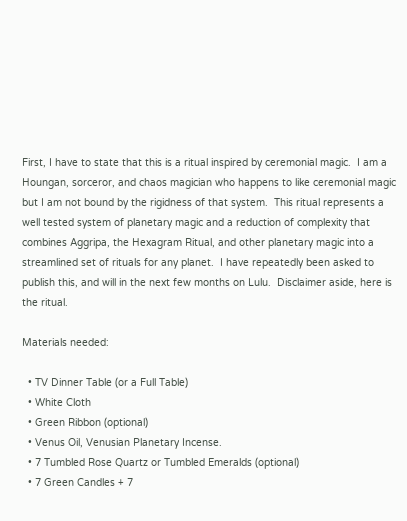First, I have to state that this is a ritual inspired by ceremonial magic.  I am a Houngan, sorceror, and chaos magician who happens to like ceremonial magic but I am not bound by the rigidness of that system.  This ritual represents a well tested system of planetary magic and a reduction of complexity that combines Aggripa, the Hexagram Ritual, and other planetary magic into a streamlined set of rituals for any planet.  I have repeatedly been asked to publish this, and will in the next few months on Lulu.  Disclaimer aside, here is the ritual.

Materials needed:

  • TV Dinner Table (or a Full Table)
  • White Cloth
  • Green Ribbon (optional)
  • Venus Oil, Venusian Planetary Incense.
  • 7 Tumbled Rose Quartz or Tumbled Emeralds (optional)
  • 7 Green Candles + 7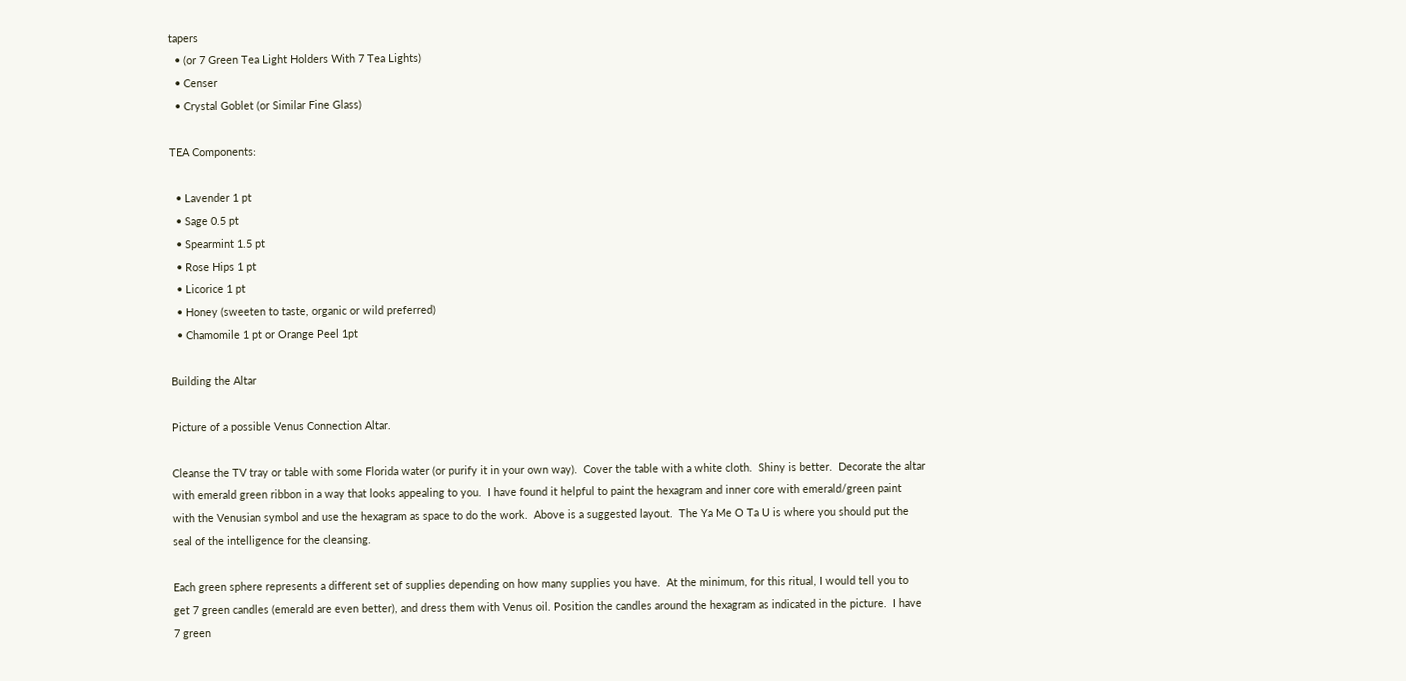tapers
  • (or 7 Green Tea Light Holders With 7 Tea Lights)
  • Censer
  • Crystal Goblet (or Similar Fine Glass)

TEA Components:

  • Lavender 1 pt
  • Sage 0.5 pt
  • Spearmint 1.5 pt
  • Rose Hips 1 pt
  • Licorice 1 pt
  • Honey (sweeten to taste, organic or wild preferred)
  • Chamomile 1 pt or Orange Peel 1pt

Building the Altar

Picture of a possible Venus Connection Altar.

Cleanse the TV tray or table with some Florida water (or purify it in your own way).  Cover the table with a white cloth.  Shiny is better.  Decorate the altar with emerald green ribbon in a way that looks appealing to you.  I have found it helpful to paint the hexagram and inner core with emerald/green paint with the Venusian symbol and use the hexagram as space to do the work.  Above is a suggested layout.  The Ya Me O Ta U is where you should put the seal of the intelligence for the cleansing.

Each green sphere represents a different set of supplies depending on how many supplies you have.  At the minimum, for this ritual, I would tell you to get 7 green candles (emerald are even better), and dress them with Venus oil. Position the candles around the hexagram as indicated in the picture.  I have 7 green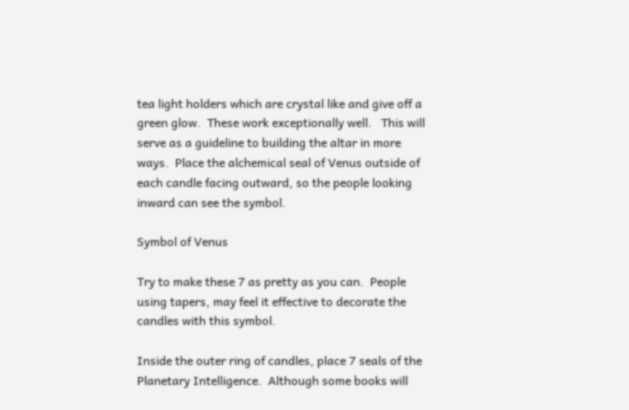tea light holders which are crystal like and give off a green glow.  These work exceptionally well.   This will serve as a guideline to building the altar in more ways.  Place the alchemical seal of Venus outside of each candle facing outward, so the people looking inward can see the symbol.

Symbol of Venus

Try to make these 7 as pretty as you can.  People using tapers, may feel it effective to decorate the candles with this symbol.

Inside the outer ring of candles, place 7 seals of the Planetary Intelligence.  Although some books will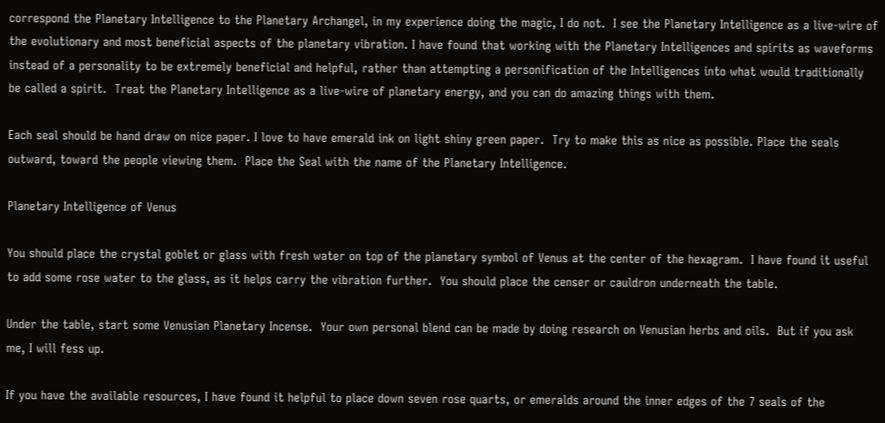correspond the Planetary Intelligence to the Planetary Archangel, in my experience doing the magic, I do not.  I see the Planetary Intelligence as a live-wire of the evolutionary and most beneficial aspects of the planetary vibration. I have found that working with the Planetary Intelligences and spirits as waveforms instead of a personality to be extremely beneficial and helpful, rather than attempting a personification of the Intelligences into what would traditionally be called a spirit.  Treat the Planetary Intelligence as a live-wire of planetary energy, and you can do amazing things with them.

Each seal should be hand draw on nice paper. I love to have emerald ink on light shiny green paper.  Try to make this as nice as possible. Place the seals outward, toward the people viewing them.  Place the Seal with the name of the Planetary Intelligence.

Planetary Intelligence of Venus

You should place the crystal goblet or glass with fresh water on top of the planetary symbol of Venus at the center of the hexagram.  I have found it useful to add some rose water to the glass, as it helps carry the vibration further.  You should place the censer or cauldron underneath the table.

Under the table, start some Venusian Planetary Incense.  Your own personal blend can be made by doing research on Venusian herbs and oils.  But if you ask me, I will fess up.

If you have the available resources, I have found it helpful to place down seven rose quarts, or emeralds around the inner edges of the 7 seals of the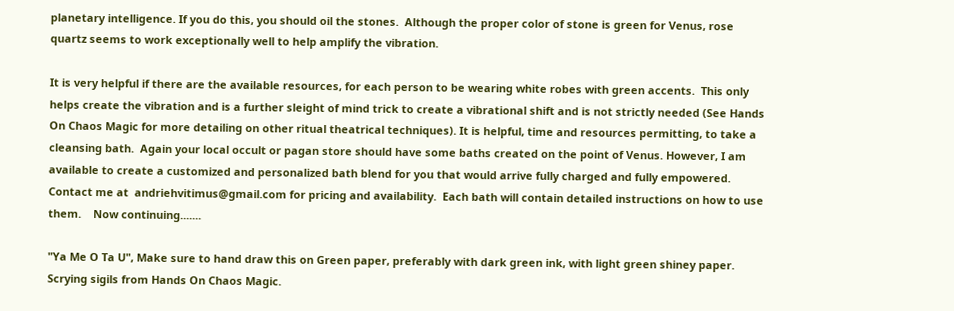planetary intelligence. If you do this, you should oil the stones.  Although the proper color of stone is green for Venus, rose quartz seems to work exceptionally well to help amplify the vibration.

It is very helpful if there are the available resources, for each person to be wearing white robes with green accents.  This only helps create the vibration and is a further sleight of mind trick to create a vibrational shift and is not strictly needed (See Hands On Chaos Magic for more detailing on other ritual theatrical techniques). It is helpful, time and resources permitting, to take a cleansing bath.  Again your local occult or pagan store should have some baths created on the point of Venus. However, I am available to create a customized and personalized bath blend for you that would arrive fully charged and fully empowered.  Contact me at  andriehvitimus@gmail.com for pricing and availability.  Each bath will contain detailed instructions on how to use them.    Now continuing.......

"Ya Me O Ta U", Make sure to hand draw this on Green paper, preferably with dark green ink, with light green shiney paper.  Scrying sigils from Hands On Chaos Magic.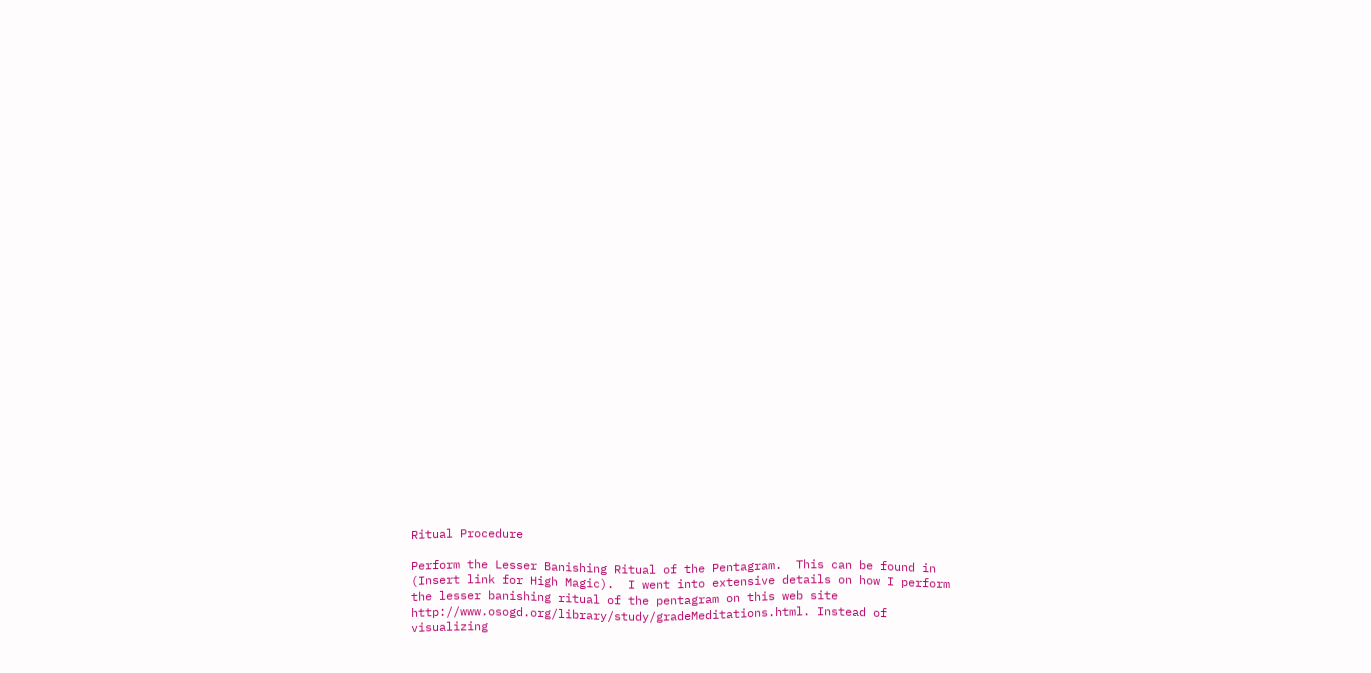Ritual Procedure

Perform the Lesser Banishing Ritual of the Pentagram.  This can be found in (Insert link for High Magic).  I went into extensive details on how I perform the lesser banishing ritual of the pentagram on this web site http://www.osogd.org/library/study/gradeMeditations.html. Instead of visualizing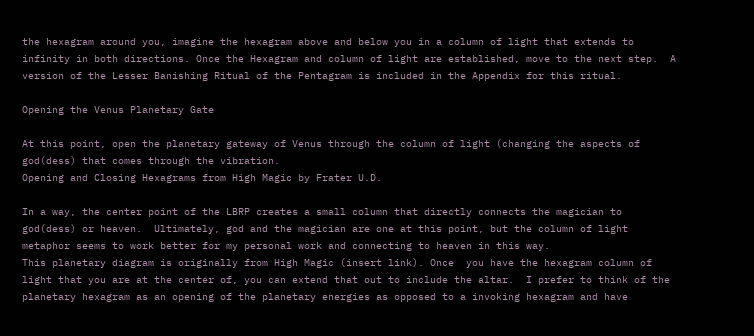the hexagram around you, imagine the hexagram above and below you in a column of light that extends to infinity in both directions. Once the Hexagram and column of light are established, move to the next step.  A version of the Lesser Banishing Ritual of the Pentagram is included in the Appendix for this ritual.

Opening the Venus Planetary Gate

At this point, open the planetary gateway of Venus through the column of light (changing the aspects of god(dess) that comes through the vibration.
Opening and Closing Hexagrams from High Magic by Frater U.D.

In a way, the center point of the LBRP creates a small column that directly connects the magician to god(dess) or heaven.  Ultimately, god and the magician are one at this point, but the column of light metaphor seems to work better for my personal work and connecting to heaven in this way.
This planetary diagram is originally from High Magic (insert link). Once  you have the hexagram column of light that you are at the center of, you can extend that out to include the altar.  I prefer to think of the planetary hexagram as an opening of the planetary energies as opposed to a invoking hexagram and have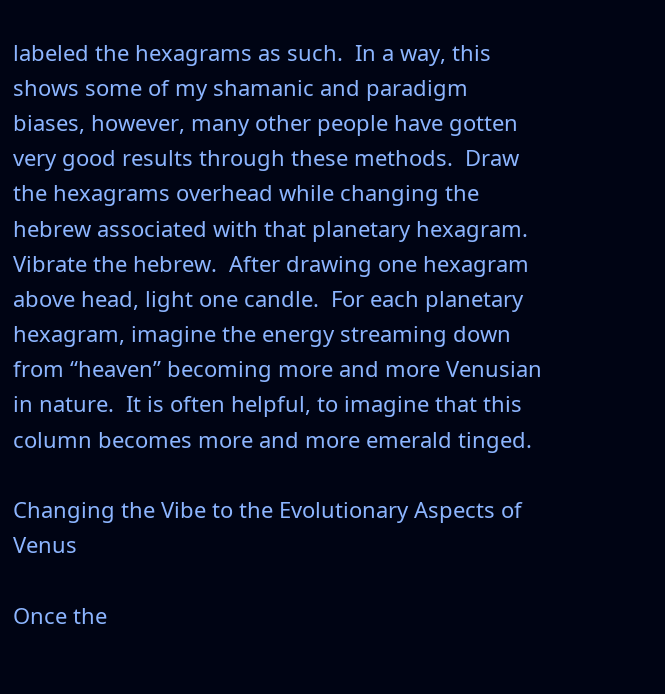labeled the hexagrams as such.  In a way, this shows some of my shamanic and paradigm biases, however, many other people have gotten very good results through these methods.  Draw the hexagrams overhead while changing the hebrew associated with that planetary hexagram.  Vibrate the hebrew.  After drawing one hexagram above head, light one candle.  For each planetary hexagram, imagine the energy streaming down from “heaven” becoming more and more Venusian in nature.  It is often helpful, to imagine that this column becomes more and more emerald tinged.

Changing the Vibe to the Evolutionary Aspects of Venus

Once the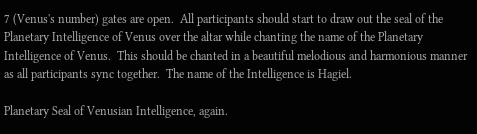7 (Venus's number) gates are open.  All participants should start to draw out the seal of the Planetary Intelligence of Venus over the altar while chanting the name of the Planetary Intelligence of Venus.  This should be chanted in a beautiful melodious and harmonious manner as all participants sync together.  The name of the Intelligence is Hagiel.

Planetary Seal of Venusian Intelligence, again.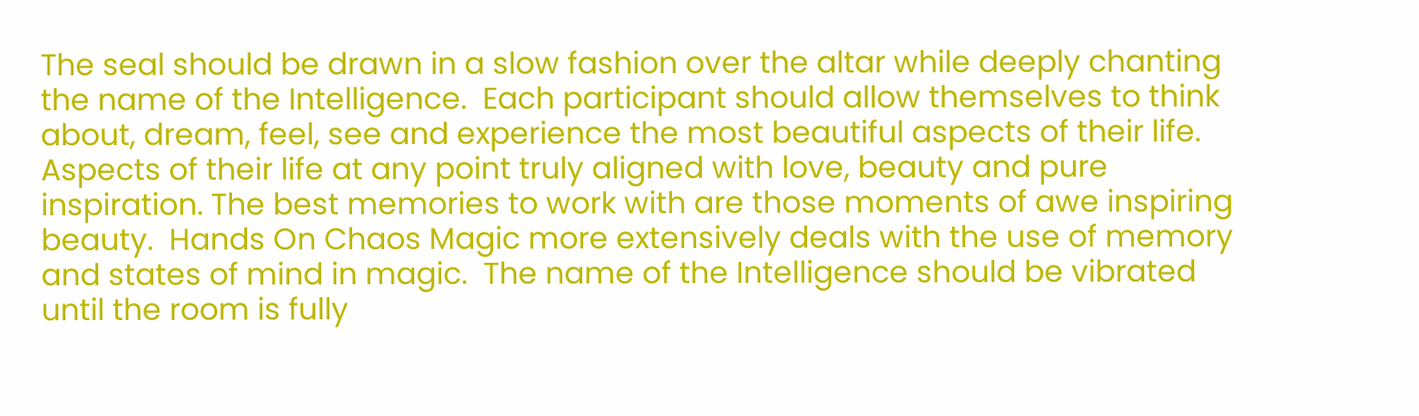The seal should be drawn in a slow fashion over the altar while deeply chanting the name of the Intelligence.  Each participant should allow themselves to think about, dream, feel, see and experience the most beautiful aspects of their life.  Aspects of their life at any point truly aligned with love, beauty and pure inspiration. The best memories to work with are those moments of awe inspiring beauty.  Hands On Chaos Magic more extensively deals with the use of memory and states of mind in magic.  The name of the Intelligence should be vibrated until the room is fully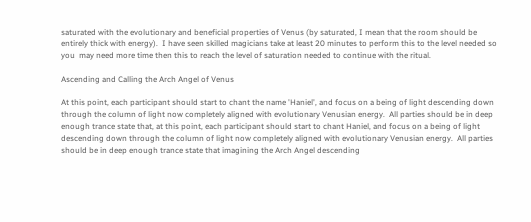saturated with the evolutionary and beneficial properties of Venus (by saturated, I mean that the room should be entirely thick with energy).  I have seen skilled magicians take at least 20 minutes to perform this to the level needed so you  may need more time then this to reach the level of saturation needed to continue with the ritual.

Ascending and Calling the Arch Angel of Venus

At this point, each participant should start to chant the name 'Haniel', and focus on a being of light descending down through the column of light now completely aligned with evolutionary Venusian energy.  All parties should be in deep enough trance state that, at this point, each participant should start to chant Haniel, and focus on a being of light descending down through the column of light now completely aligned with evolutionary Venusian energy.  All parties should be in deep enough trance state that imagining the Arch Angel descending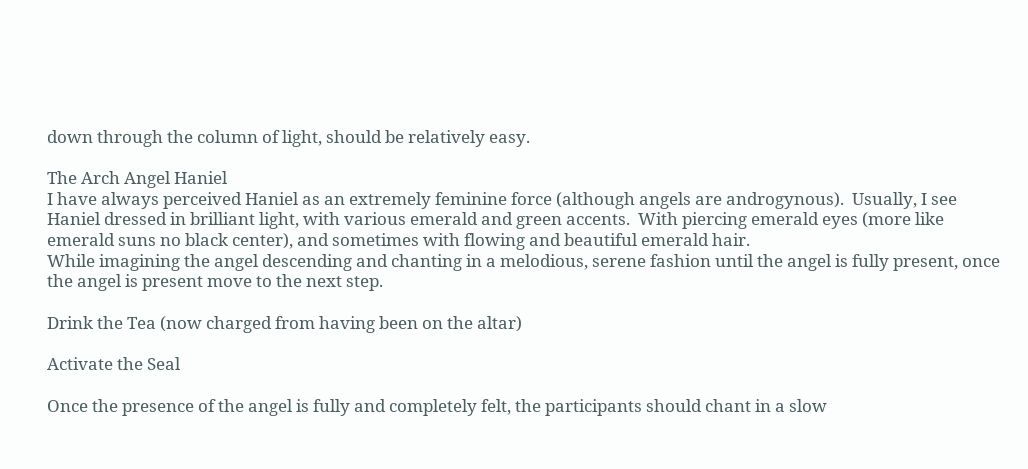down through the column of light, should be relatively easy.

The Arch Angel Haniel
I have always perceived Haniel as an extremely feminine force (although angels are androgynous).  Usually, I see Haniel dressed in brilliant light, with various emerald and green accents.  With piercing emerald eyes (more like emerald suns no black center), and sometimes with flowing and beautiful emerald hair.
While imagining the angel descending and chanting in a melodious, serene fashion until the angel is fully present, once the angel is present move to the next step.

Drink the Tea (now charged from having been on the altar)

Activate the Seal

Once the presence of the angel is fully and completely felt, the participants should chant in a slow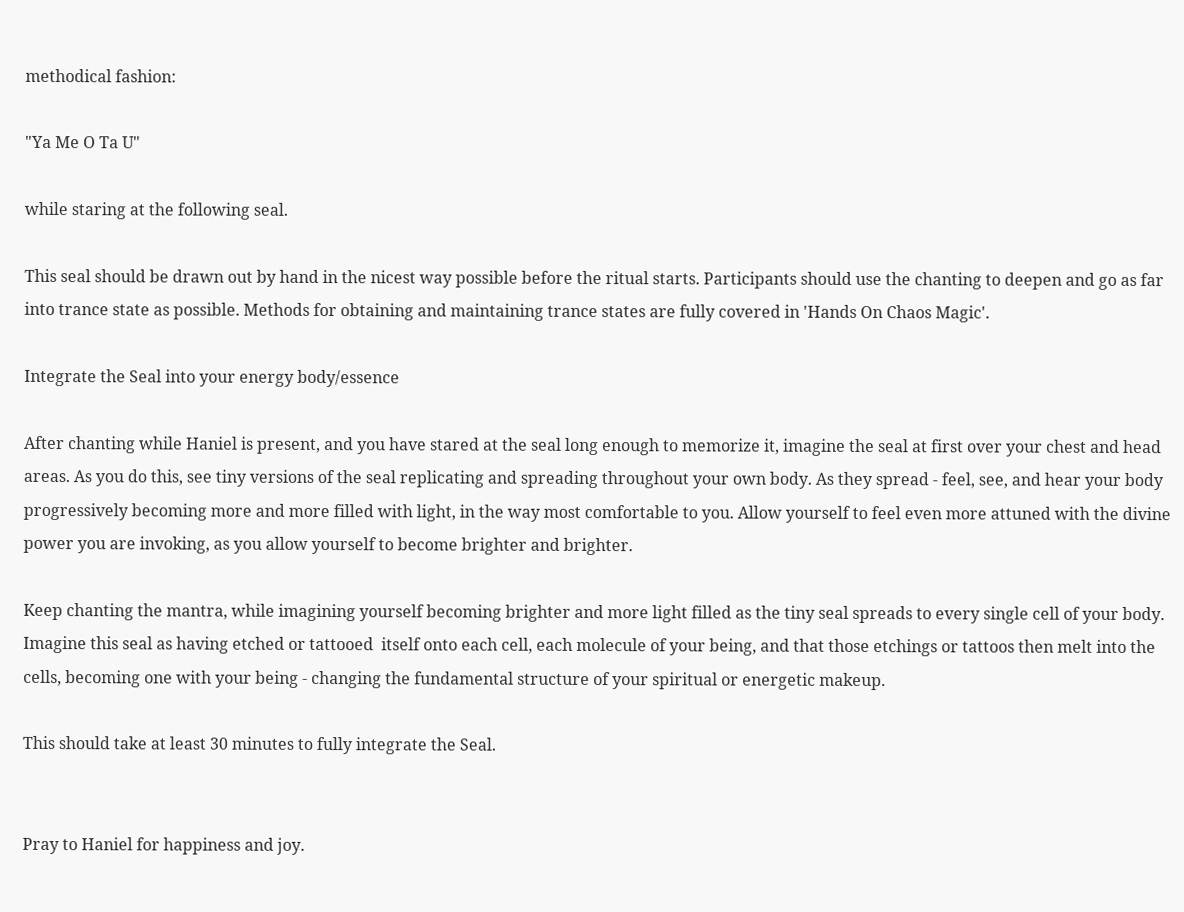methodical fashion:

"Ya Me O Ta U"

while staring at the following seal.

This seal should be drawn out by hand in the nicest way possible before the ritual starts. Participants should use the chanting to deepen and go as far into trance state as possible. Methods for obtaining and maintaining trance states are fully covered in 'Hands On Chaos Magic'.

Integrate the Seal into your energy body/essence

After chanting while Haniel is present, and you have stared at the seal long enough to memorize it, imagine the seal at first over your chest and head areas. As you do this, see tiny versions of the seal replicating and spreading throughout your own body. As they spread - feel, see, and hear your body progressively becoming more and more filled with light, in the way most comfortable to you. Allow yourself to feel even more attuned with the divine power you are invoking, as you allow yourself to become brighter and brighter.

Keep chanting the mantra, while imagining yourself becoming brighter and more light filled as the tiny seal spreads to every single cell of your body. Imagine this seal as having etched or tattooed  itself onto each cell, each molecule of your being, and that those etchings or tattoos then melt into the cells, becoming one with your being - changing the fundamental structure of your spiritual or energetic makeup.

This should take at least 30 minutes to fully integrate the Seal.


Pray to Haniel for happiness and joy.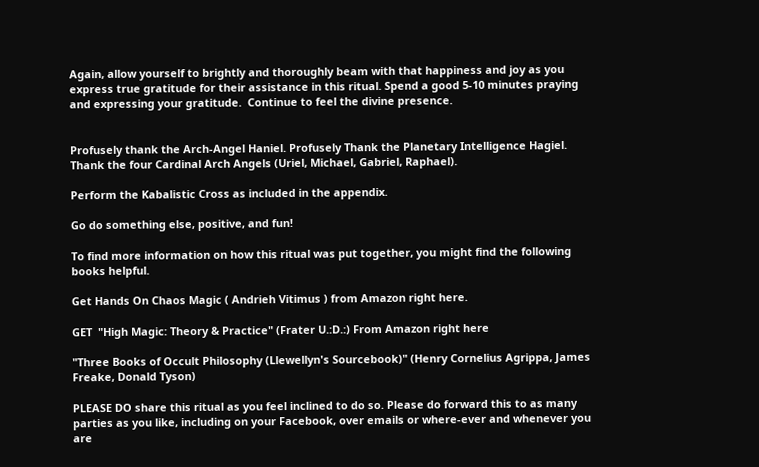Again, allow yourself to brightly and thoroughly beam with that happiness and joy as you express true gratitude for their assistance in this ritual. Spend a good 5-10 minutes praying and expressing your gratitude.  Continue to feel the divine presence.


Profusely thank the Arch-Angel Haniel. Profusely Thank the Planetary Intelligence Hagiel.  Thank the four Cardinal Arch Angels (Uriel, Michael, Gabriel, Raphael).

Perform the Kabalistic Cross as included in the appendix.

Go do something else, positive, and fun!

To find more information on how this ritual was put together, you might find the following books helpful.

Get Hands On Chaos Magic ( Andrieh Vitimus ) from Amazon right here.

GET  "High Magic: Theory & Practice" (Frater U.:D.:) From Amazon right here

"Three Books of Occult Philosophy (Llewellyn's Sourcebook)" (Henry Cornelius Agrippa, James Freake, Donald Tyson)

PLEASE DO share this ritual as you feel inclined to do so. Please do forward this to as many parties as you like, including on your Facebook, over emails or where-ever and whenever you are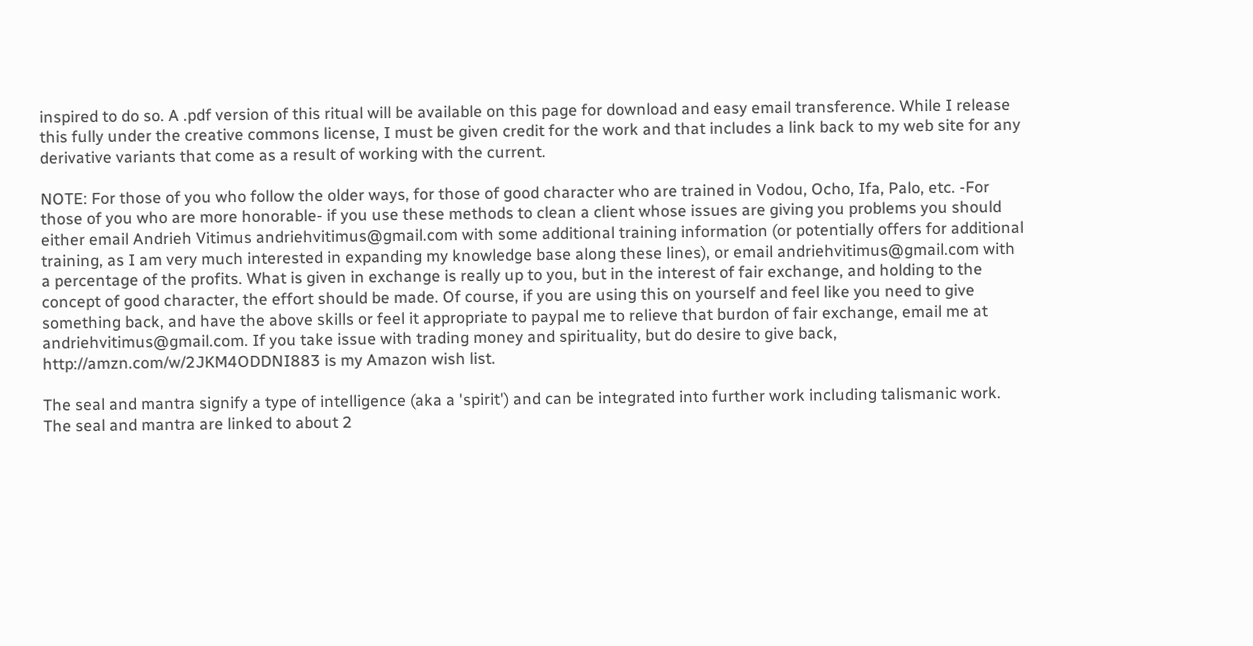inspired to do so. A .pdf version of this ritual will be available on this page for download and easy email transference. While I release this fully under the creative commons license, I must be given credit for the work and that includes a link back to my web site for any derivative variants that come as a result of working with the current.

NOTE: For those of you who follow the older ways, for those of good character who are trained in Vodou, Ocho, Ifa, Palo, etc. -For those of you who are more honorable- if you use these methods to clean a client whose issues are giving you problems you should either email Andrieh Vitimus andriehvitimus@gmail.com with some additional training information (or potentially offers for additional training, as I am very much interested in expanding my knowledge base along these lines), or email andriehvitimus@gmail.com with a percentage of the profits. What is given in exchange is really up to you, but in the interest of fair exchange, and holding to the concept of good character, the effort should be made. Of course, if you are using this on yourself and feel like you need to give something back, and have the above skills or feel it appropriate to paypal me to relieve that burdon of fair exchange, email me at andriehvitimus@gmail.com. If you take issue with trading money and spirituality, but do desire to give back, http://amzn.com/w/2JKM4ODDNI883 is my Amazon wish list.

The seal and mantra signify a type of intelligence (aka a 'spirit') and can be integrated into further work including talismanic work. The seal and mantra are linked to about 2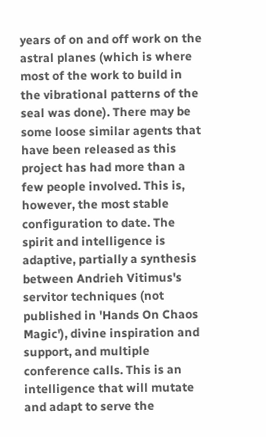years of on and off work on the astral planes (which is where most of the work to build in the vibrational patterns of the seal was done). There may be some loose similar agents that have been released as this project has had more than a few people involved. This is, however, the most stable configuration to date. The spirit and intelligence is adaptive, partially a synthesis between Andrieh Vitimus's servitor techniques (not published in 'Hands On Chaos Magic'), divine inspiration and support, and multiple conference calls. This is an intelligence that will mutate and adapt to serve the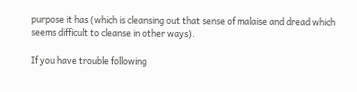purpose it has (which is cleansing out that sense of malaise and dread which seems difficult to cleanse in other ways).

If you have trouble following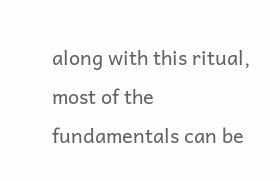along with this ritual, most of the fundamentals can be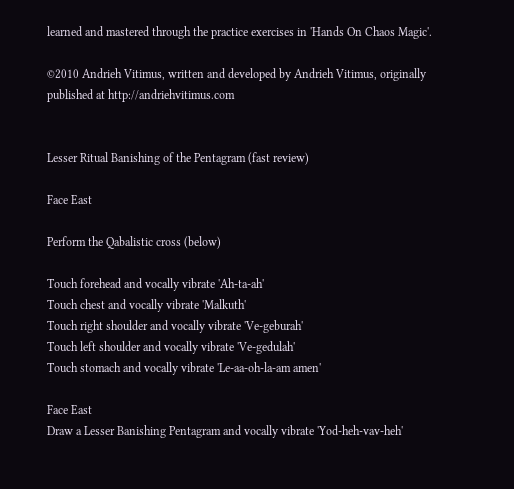learned and mastered through the practice exercises in 'Hands On Chaos Magic'.

©2010 Andrieh Vitimus, written and developed by Andrieh Vitimus, originally published at http://andriehvitimus.com


Lesser Ritual Banishing of the Pentagram (fast review)

Face East

Perform the Qabalistic cross (below)

Touch forehead and vocally vibrate 'Ah-ta-ah'
Touch chest and vocally vibrate 'Malkuth'
Touch right shoulder and vocally vibrate 'Ve-geburah'
Touch left shoulder and vocally vibrate 'Ve-gedulah'
Touch stomach and vocally vibrate 'Le-aa-oh-la-am amen'

Face East
Draw a Lesser Banishing Pentagram and vocally vibrate 'Yod-heh-vav-heh'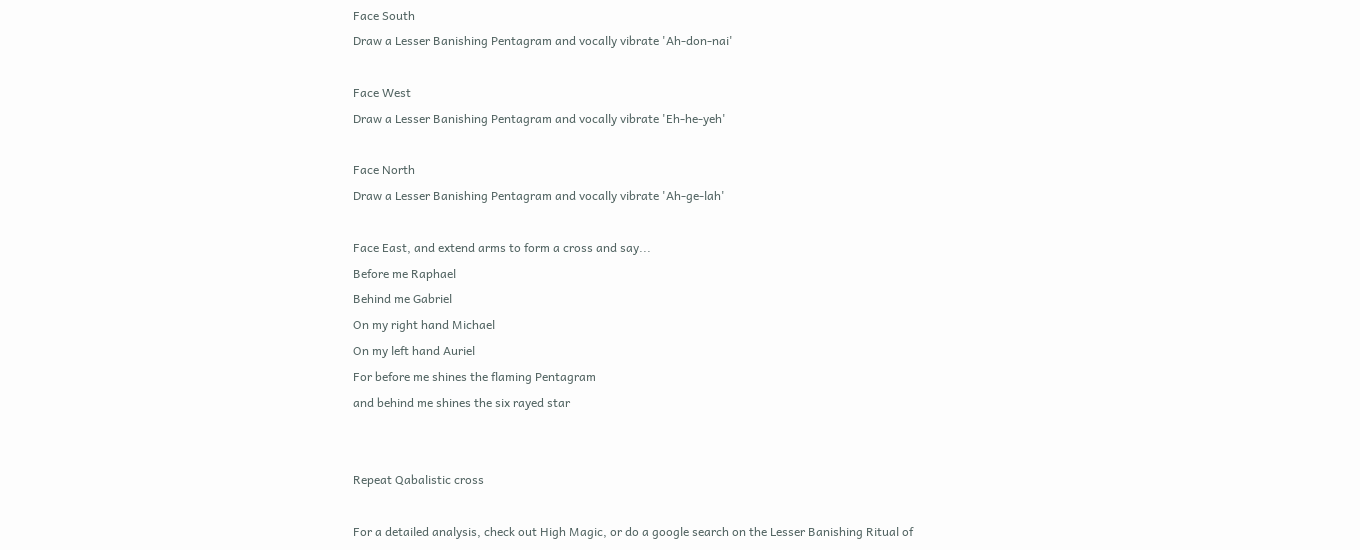Face South
Draw a Lesser Banishing Pentagram and vocally vibrate 'Ah-don-nai'

Face West
Draw a Lesser Banishing Pentagram and vocally vibrate 'Eh-he-yeh'

Face North
Draw a Lesser Banishing Pentagram and vocally vibrate 'Ah-ge-lah'

Face East, and extend arms to form a cross and say...
Before me Raphael
Behind me Gabriel
On my right hand Michael
On my left hand Auriel
For before me shines the flaming Pentagram
and behind me shines the six rayed star


Repeat Qabalistic cross

For a detailed analysis, check out High Magic, or do a google search on the Lesser Banishing Ritual of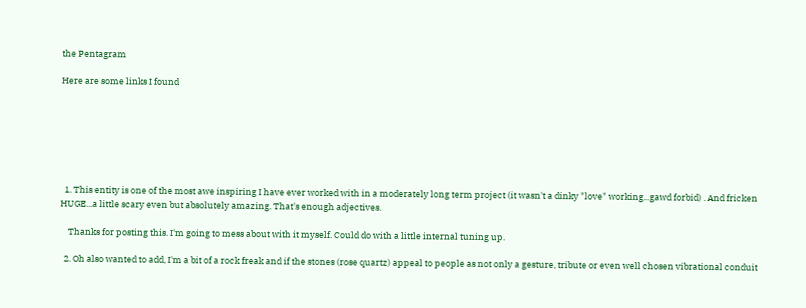the Pentagram

Here are some links I found







  1. This entity is one of the most awe inspiring I have ever worked with in a moderately long term project (it wasn't a dinky "love" working...gawd forbid) . And fricken HUGE...a little scary even but absolutely amazing. That's enough adjectives.

    Thanks for posting this. I'm going to mess about with it myself. Could do with a little internal tuning up.

  2. Oh also wanted to add, I'm a bit of a rock freak and if the stones (rose quartz) appeal to people as not only a gesture, tribute or even well chosen vibrational conduit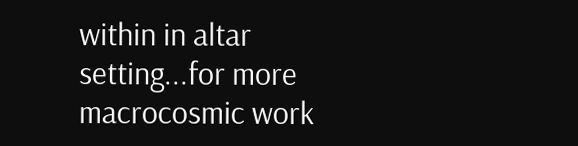within in altar setting...for more macrocosmic work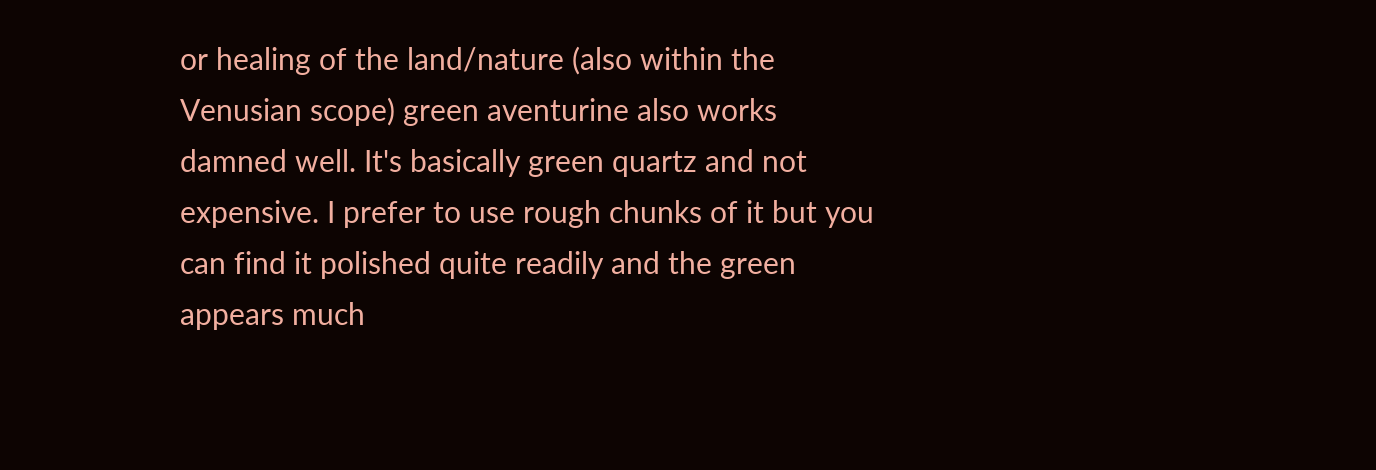or healing of the land/nature (also within the Venusian scope) green aventurine also works damned well. It's basically green quartz and not expensive. I prefer to use rough chunks of it but you can find it polished quite readily and the green appears much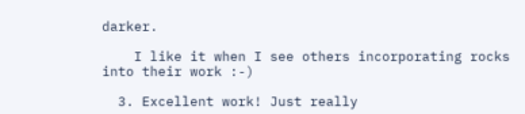darker.

    I like it when I see others incorporating rocks into their work :-)

  3. Excellent work! Just really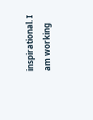inspirational. I am working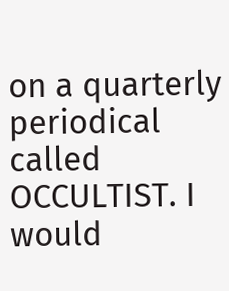on a quarterly periodical called OCCULTIST. I would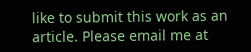like to submit this work as an article. Please email me at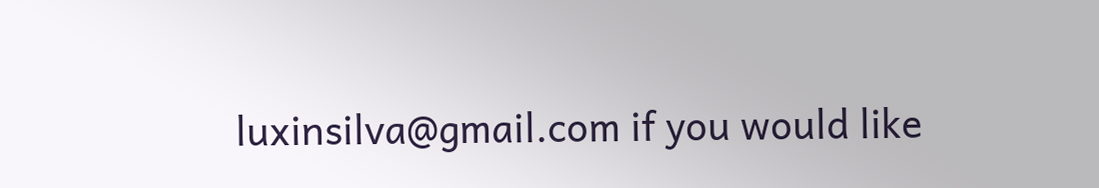luxinsilva@gmail.com if you would like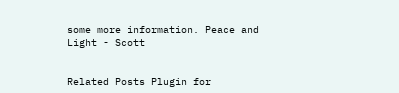some more information. Peace and Light - Scott


Related Posts Plugin for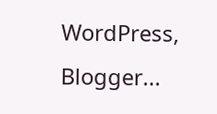WordPress, Blogger...